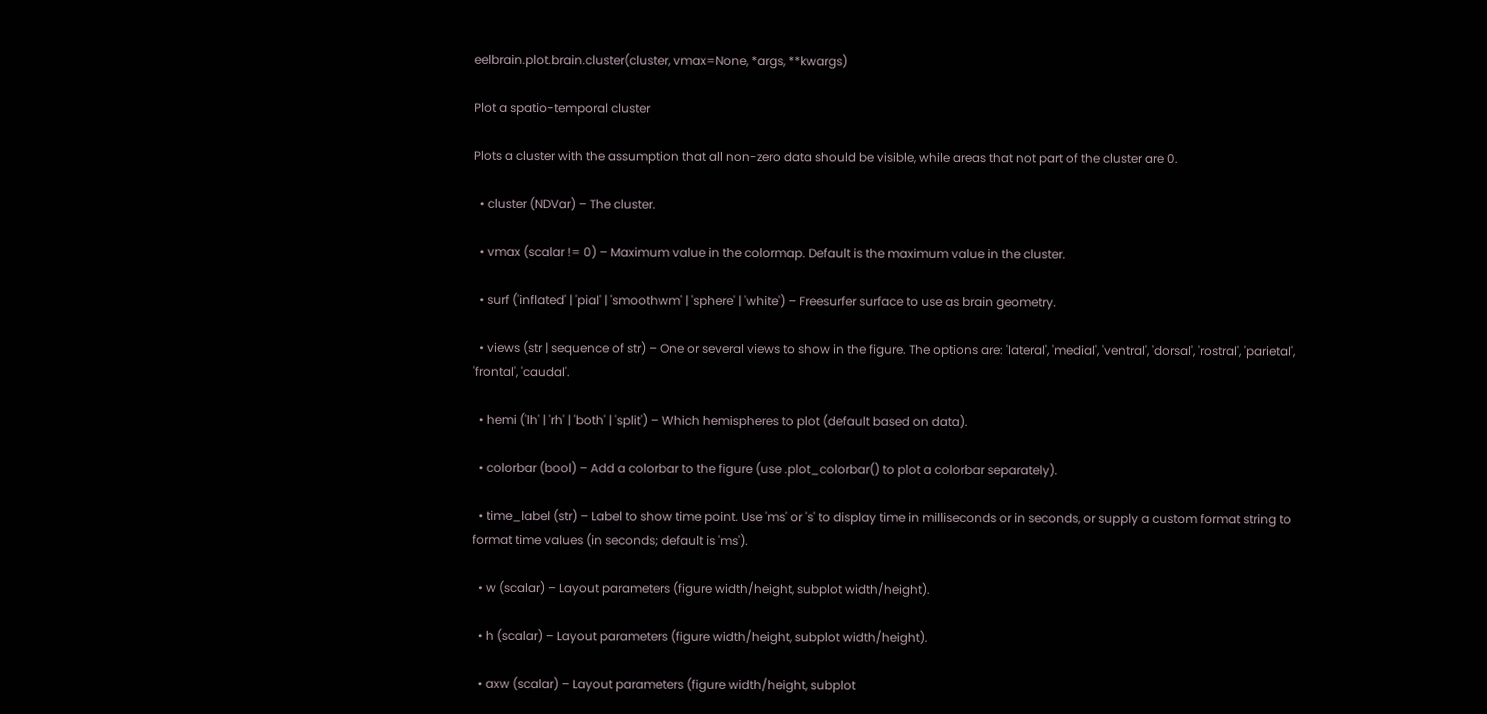eelbrain.plot.brain.cluster(cluster, vmax=None, *args, **kwargs)

Plot a spatio-temporal cluster

Plots a cluster with the assumption that all non-zero data should be visible, while areas that not part of the cluster are 0.

  • cluster (NDVar) – The cluster.

  • vmax (scalar != 0) – Maximum value in the colormap. Default is the maximum value in the cluster.

  • surf ('inflated' | 'pial' | 'smoothwm' | 'sphere' | 'white') – Freesurfer surface to use as brain geometry.

  • views (str | sequence of str) – One or several views to show in the figure. The options are: 'lateral', 'medial', 'ventral', 'dorsal', 'rostral', 'parietal', 'frontal', 'caudal'.

  • hemi ('lh' | 'rh' | 'both' | 'split') – Which hemispheres to plot (default based on data).

  • colorbar (bool) – Add a colorbar to the figure (use .plot_colorbar() to plot a colorbar separately).

  • time_label (str) – Label to show time point. Use 'ms' or 's' to display time in milliseconds or in seconds, or supply a custom format string to format time values (in seconds; default is 'ms').

  • w (scalar) – Layout parameters (figure width/height, subplot width/height).

  • h (scalar) – Layout parameters (figure width/height, subplot width/height).

  • axw (scalar) – Layout parameters (figure width/height, subplot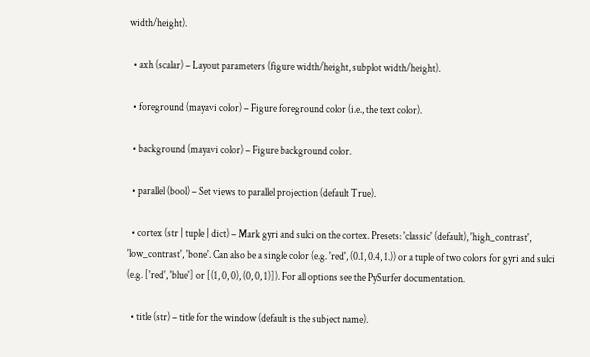width/height).

  • axh (scalar) – Layout parameters (figure width/height, subplot width/height).

  • foreground (mayavi color) – Figure foreground color (i.e., the text color).

  • background (mayavi color) – Figure background color.

  • parallel (bool) – Set views to parallel projection (default True).

  • cortex (str | tuple | dict) – Mark gyri and sulci on the cortex. Presets: 'classic' (default), 'high_contrast', 'low_contrast', 'bone'. Can also be a single color (e.g. 'red', (0.1, 0.4, 1.)) or a tuple of two colors for gyri and sulci (e.g. ['red', 'blue'] or [(1, 0, 0), (0, 0, 1)]). For all options see the PySurfer documentation.

  • title (str) – title for the window (default is the subject name).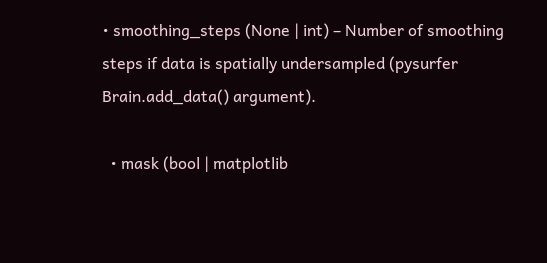• smoothing_steps (None | int) – Number of smoothing steps if data is spatially undersampled (pysurfer Brain.add_data() argument).

  • mask (bool | matplotlib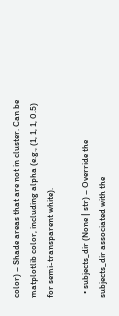color) – Shade areas that are not in cluster. Can be matplotlib color, including alpha (e.g., (1, 1, 1, 0.5) for semi-transparent white).

  • subjects_dir (None | str) – Override the subjects_dir associated with the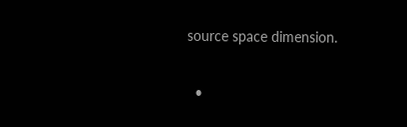source space dimension.

  •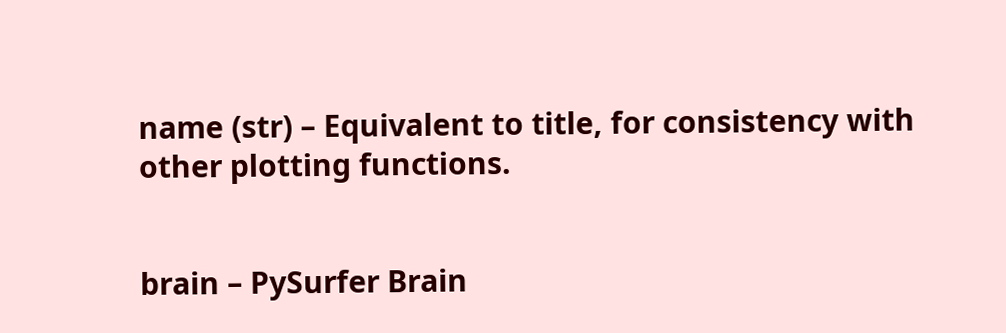name (str) – Equivalent to title, for consistency with other plotting functions.


brain – PySurfer Brain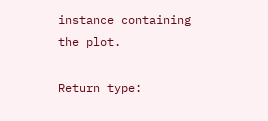instance containing the plot.

Return type: